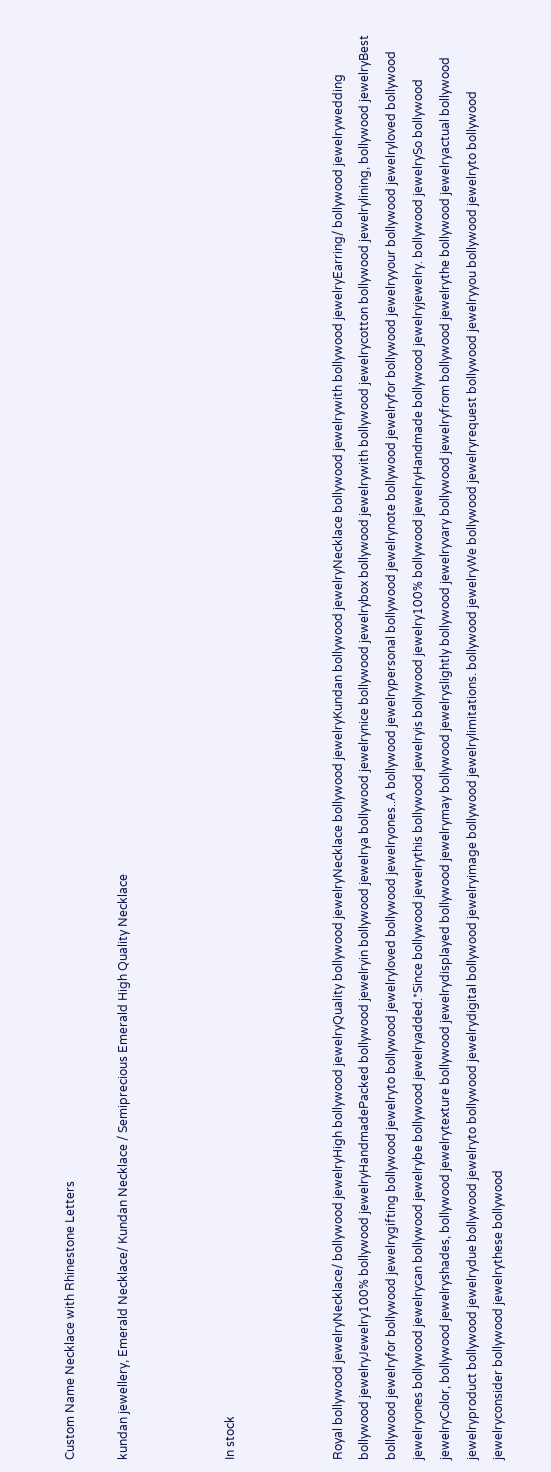Custom Name Necklace with Rhinestone Letters

kundan jewellery, Emerald Necklace/ Kundan Necklace / Semiprecious Emerald High Quality Necklace



In stock



Royal bollywood jewelryNecklace/ bollywood jewelryHigh bollywood jewelryQuality bollywood jewelryNecklace bollywood jewelryKundan bollywood jewelryNecklace bollywood jewelrywith bollywood jewelryEarring/ bollywood jewelrywedding bollywood jewelryJewelry100% bollywood jewelryHandmadePacked bollywood jewelryin bollywood jewelrya bollywood jewelrynice bollywood jewelrybox bollywood jewelrywith bollywood jewelrycotton bollywood jewelrylining, bollywood jewelryBest bollywood jewelryfor bollywood jewelrygifting bollywood jewelryto bollywood jewelryloved bollywood jewelryones..A bollywood jewelrypersonal bollywood jewelrynote bollywood jewelryfor bollywood jewelryyour bollywood jewelryloved bollywood jewelryones bollywood jewelrycan bollywood jewelrybe bollywood jewelryadded.*Since bollywood jewelrythis bollywood jewelryis bollywood jewelry100% bollywood jewelryHandmade bollywood jewelryjewelry. bollywood jewelrySo bollywood jewelryColor, bollywood jewelryshades, bollywood jewelrytexture bollywood jewelrydisplayed bollywood jewelrymay bollywood jewelryslightly bollywood jewelryvary bollywood jewelryfrom bollywood jewelrythe bollywood jewelryactual bollywood jewelryproduct bollywood jewelrydue bollywood jewelryto bollywood jewelrydigital bollywood jewelryimage bollywood jewelrylimitations. bollywood jewelryWe bollywood jewelryrequest bollywood jewelryyou bollywood jewelryto bollywood jewelryconsider bollywood jewelrythese bollywood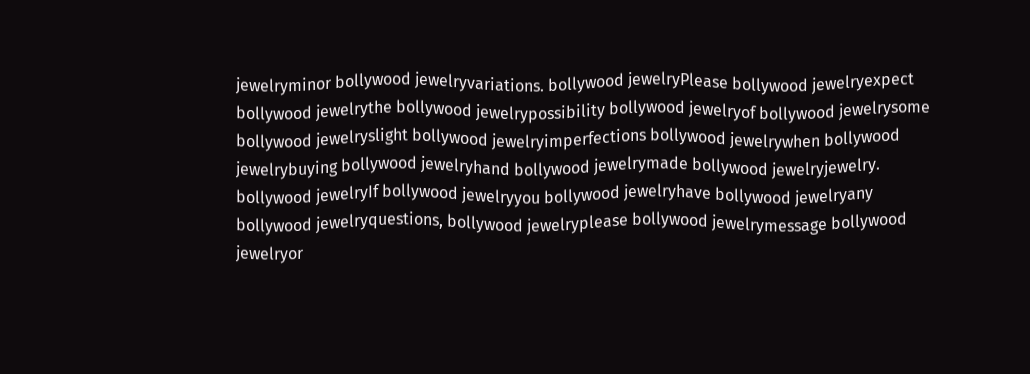jewelryminor bollywood jewelryvariations. bollywood jewelryPlease bollywood jewelryexpect bollywood jewelrythe bollywood jewelrypossibility bollywood jewelryof bollywood jewelrysome bollywood jewelryslight bollywood jewelryimperfections bollywood jewelrywhen bollywood jewelrybuying bollywood jewelryhand bollywood jewelrymade bollywood jewelryjewelry. bollywood jewelryIf bollywood jewelryyou bollywood jewelryhave bollywood jewelryany bollywood jewelryquestions, bollywood jewelryplease bollywood jewelrymessage bollywood jewelryor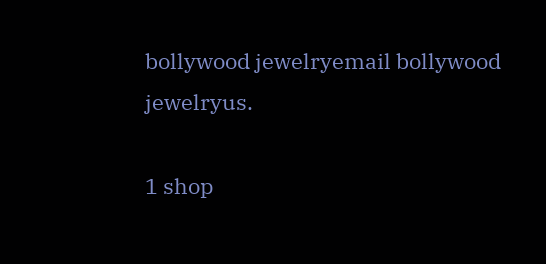bollywood jewelryemail bollywood jewelryus.

1 shop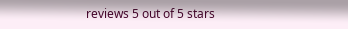reviews 5 out of 5 stars